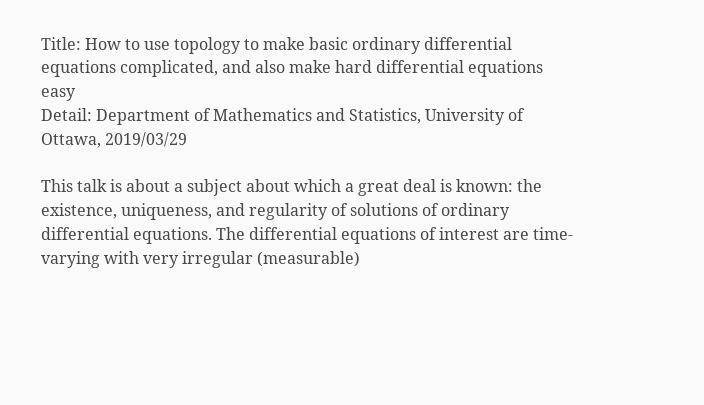Title: How to use topology to make basic ordinary differential equations complicated, and also make hard differential equations easy
Detail: Department of Mathematics and Statistics, University of Ottawa, 2019/03/29

This talk is about a subject about which a great deal is known: the existence, uniqueness, and regularity of solutions of ordinary differential equations. The differential equations of interest are time-varying with very irregular (measurable)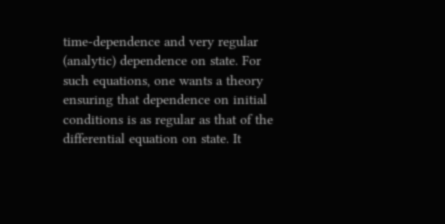time-dependence and very regular (analytic) dependence on state. For such equations, one wants a theory ensuring that dependence on initial conditions is as regular as that of the differential equation on state. It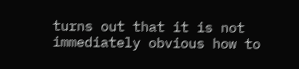turns out that it is not immediately obvious how to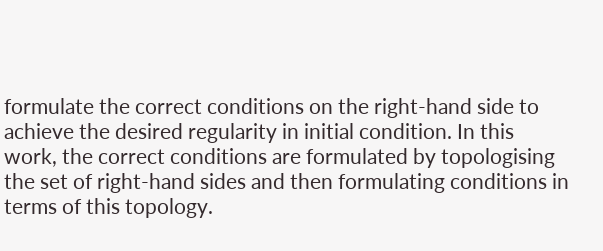formulate the correct conditions on the right-hand side to achieve the desired regularity in initial condition. In this work, the correct conditions are formulated by topologising the set of right-hand sides and then formulating conditions in terms of this topology.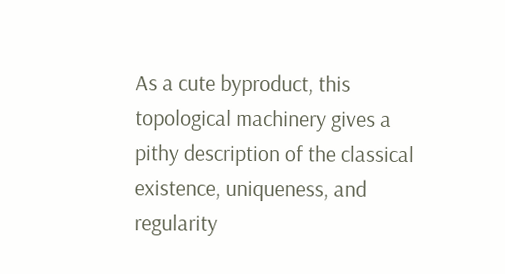As a cute byproduct, this topological machinery gives a pithy description of the classical existence, uniqueness, and regularity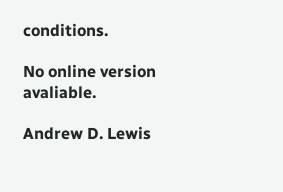conditions.

No online version avaliable.

Andrew D. Lewis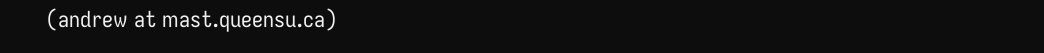(andrew at mast.queensu.ca)